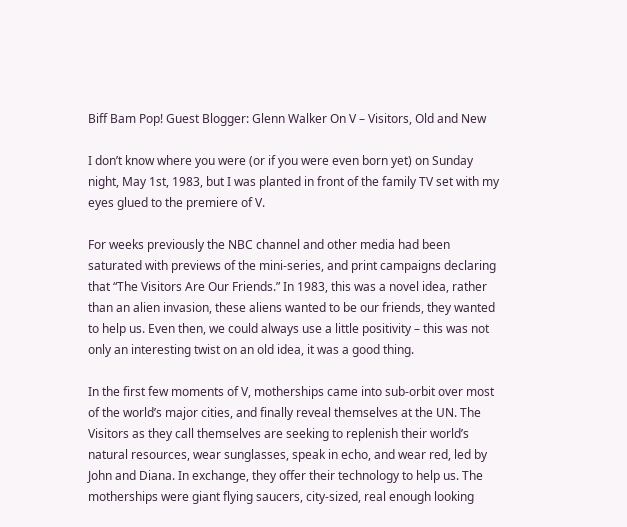Biff Bam Pop! Guest Blogger: Glenn Walker On V – Visitors, Old and New

I don’t know where you were (or if you were even born yet) on Sunday night, May 1st, 1983, but I was planted in front of the family TV set with my eyes glued to the premiere of V.

For weeks previously the NBC channel and other media had been saturated with previews of the mini-series, and print campaigns declaring that “The Visitors Are Our Friends.” In 1983, this was a novel idea, rather than an alien invasion, these aliens wanted to be our friends, they wanted to help us. Even then, we could always use a little positivity – this was not only an interesting twist on an old idea, it was a good thing.

In the first few moments of V, motherships came into sub-orbit over most of the world’s major cities, and finally reveal themselves at the UN. The Visitors as they call themselves are seeking to replenish their world’s natural resources, wear sunglasses, speak in echo, and wear red, led by John and Diana. In exchange, they offer their technology to help us. The motherships were giant flying saucers, city-sized, real enough looking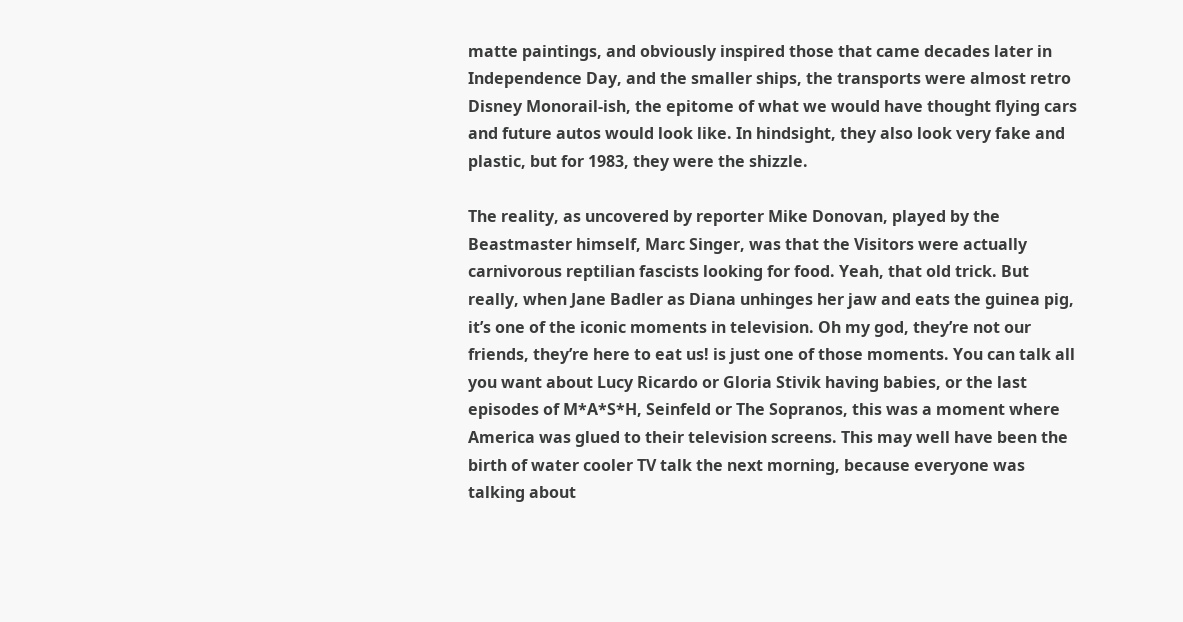matte paintings, and obviously inspired those that came decades later in Independence Day, and the smaller ships, the transports were almost retro Disney Monorail-ish, the epitome of what we would have thought flying cars and future autos would look like. In hindsight, they also look very fake and plastic, but for 1983, they were the shizzle.

The reality, as uncovered by reporter Mike Donovan, played by the Beastmaster himself, Marc Singer, was that the Visitors were actually carnivorous reptilian fascists looking for food. Yeah, that old trick. But really, when Jane Badler as Diana unhinges her jaw and eats the guinea pig, it’s one of the iconic moments in television. Oh my god, they’re not our friends, they’re here to eat us! is just one of those moments. You can talk all you want about Lucy Ricardo or Gloria Stivik having babies, or the last episodes of M*A*S*H, Seinfeld or The Sopranos, this was a moment where America was glued to their television screens. This may well have been the birth of water cooler TV talk the next morning, because everyone was talking about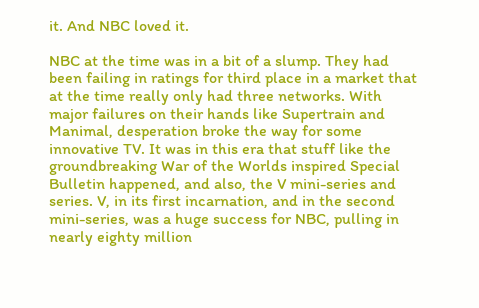it. And NBC loved it.

NBC at the time was in a bit of a slump. They had been failing in ratings for third place in a market that at the time really only had three networks. With major failures on their hands like Supertrain and Manimal, desperation broke the way for some innovative TV. It was in this era that stuff like the groundbreaking War of the Worlds inspired Special Bulletin happened, and also, the V mini-series and series. V, in its first incarnation, and in the second mini-series, was a huge success for NBC, pulling in nearly eighty million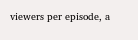viewers per episode, a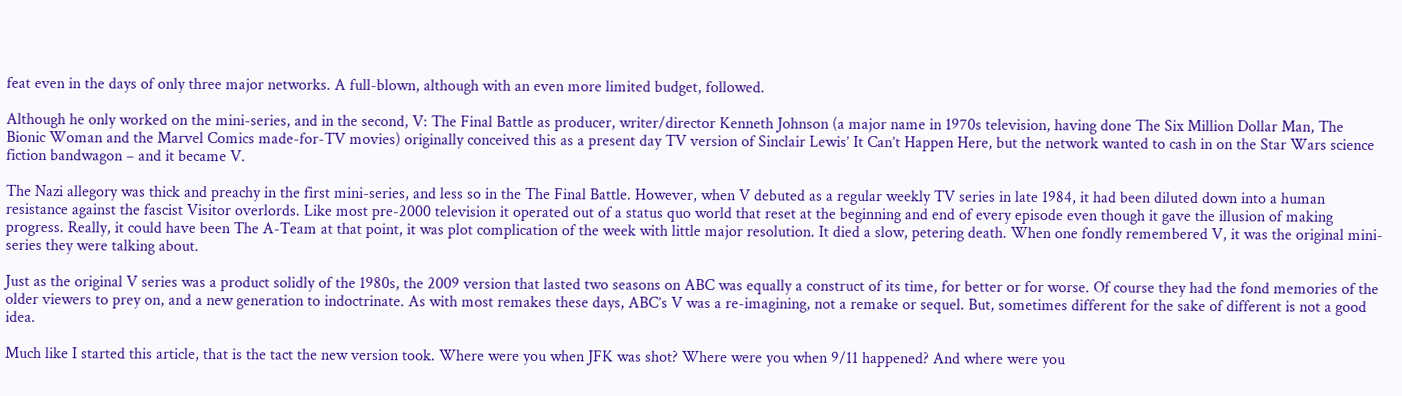feat even in the days of only three major networks. A full-blown, although with an even more limited budget, followed.

Although he only worked on the mini-series, and in the second, V: The Final Battle as producer, writer/director Kenneth Johnson (a major name in 1970s television, having done The Six Million Dollar Man, The Bionic Woman and the Marvel Comics made-for-TV movies) originally conceived this as a present day TV version of Sinclair Lewis’ It Can’t Happen Here, but the network wanted to cash in on the Star Wars science fiction bandwagon – and it became V.

The Nazi allegory was thick and preachy in the first mini-series, and less so in the The Final Battle. However, when V debuted as a regular weekly TV series in late 1984, it had been diluted down into a human resistance against the fascist Visitor overlords. Like most pre-2000 television it operated out of a status quo world that reset at the beginning and end of every episode even though it gave the illusion of making progress. Really, it could have been The A-Team at that point, it was plot complication of the week with little major resolution. It died a slow, petering death. When one fondly remembered V, it was the original mini-series they were talking about.

Just as the original V series was a product solidly of the 1980s, the 2009 version that lasted two seasons on ABC was equally a construct of its time, for better or for worse. Of course they had the fond memories of the older viewers to prey on, and a new generation to indoctrinate. As with most remakes these days, ABC’s V was a re-imagining, not a remake or sequel. But, sometimes different for the sake of different is not a good idea.

Much like I started this article, that is the tact the new version took. Where were you when JFK was shot? Where were you when 9/11 happened? And where were you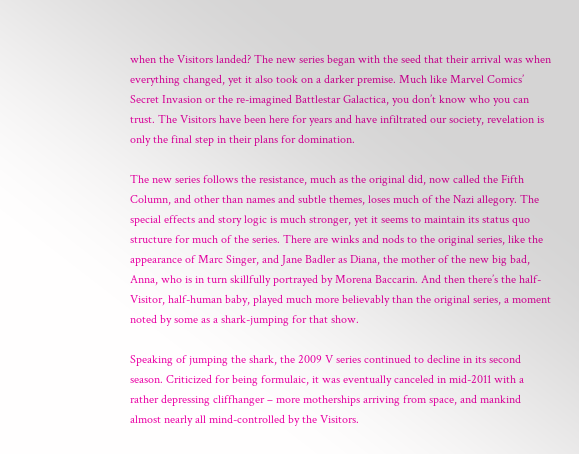when the Visitors landed? The new series began with the seed that their arrival was when everything changed, yet it also took on a darker premise. Much like Marvel Comics’ Secret Invasion or the re-imagined Battlestar Galactica, you don’t know who you can trust. The Visitors have been here for years and have infiltrated our society, revelation is only the final step in their plans for domination.

The new series follows the resistance, much as the original did, now called the Fifth Column, and other than names and subtle themes, loses much of the Nazi allegory. The special effects and story logic is much stronger, yet it seems to maintain its status quo structure for much of the series. There are winks and nods to the original series, like the appearance of Marc Singer, and Jane Badler as Diana, the mother of the new big bad, Anna, who is in turn skillfully portrayed by Morena Baccarin. And then there’s the half-Visitor, half-human baby, played much more believably than the original series, a moment noted by some as a shark-jumping for that show.

Speaking of jumping the shark, the 2009 V series continued to decline in its second season. Criticized for being formulaic, it was eventually canceled in mid-2011 with a rather depressing cliffhanger – more motherships arriving from space, and mankind almost nearly all mind-controlled by the Visitors.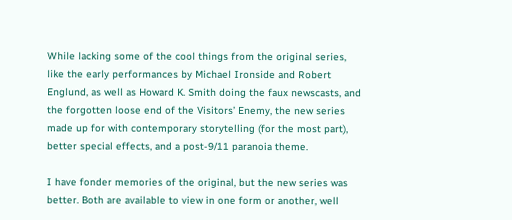While lacking some of the cool things from the original series, like the early performances by Michael Ironside and Robert Englund, as well as Howard K. Smith doing the faux newscasts, and the forgotten loose end of the Visitors’ Enemy, the new series made up for with contemporary storytelling (for the most part), better special effects, and a post-9/11 paranoia theme.

I have fonder memories of the original, but the new series was better. Both are available to view in one form or another, well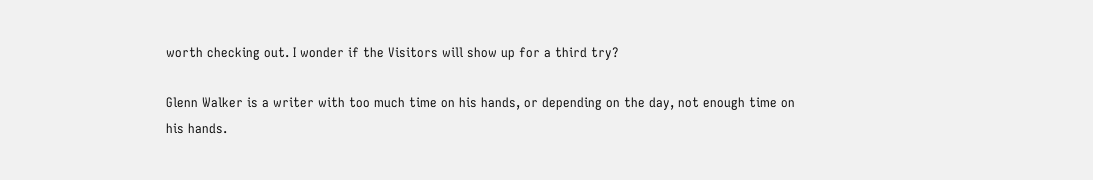worth checking out. I wonder if the Visitors will show up for a third try?

Glenn Walker is a writer with too much time on his hands, or depending on the day, not enough time on his hands.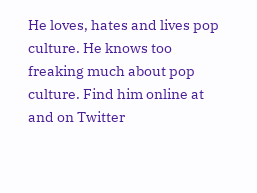He loves, hates and lives pop culture. He knows too freaking much about pop culture. Find him online at and on Twitter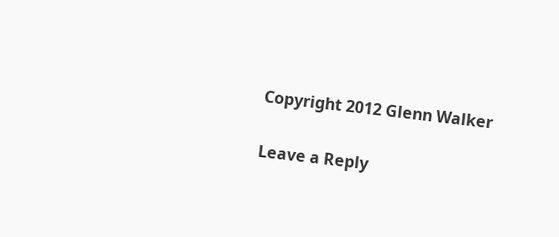Copyright 2012 Glenn Walker

Leave a Reply